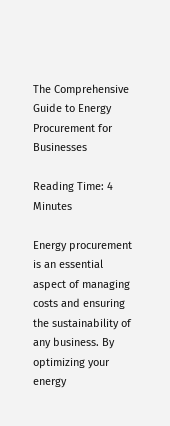The Comprehensive Guide to Energy Procurement for Businesses

Reading Time: 4 Minutes

Energy procurement is an essential aspect of managing costs and ensuring the sustainability of any business. By optimizing your energy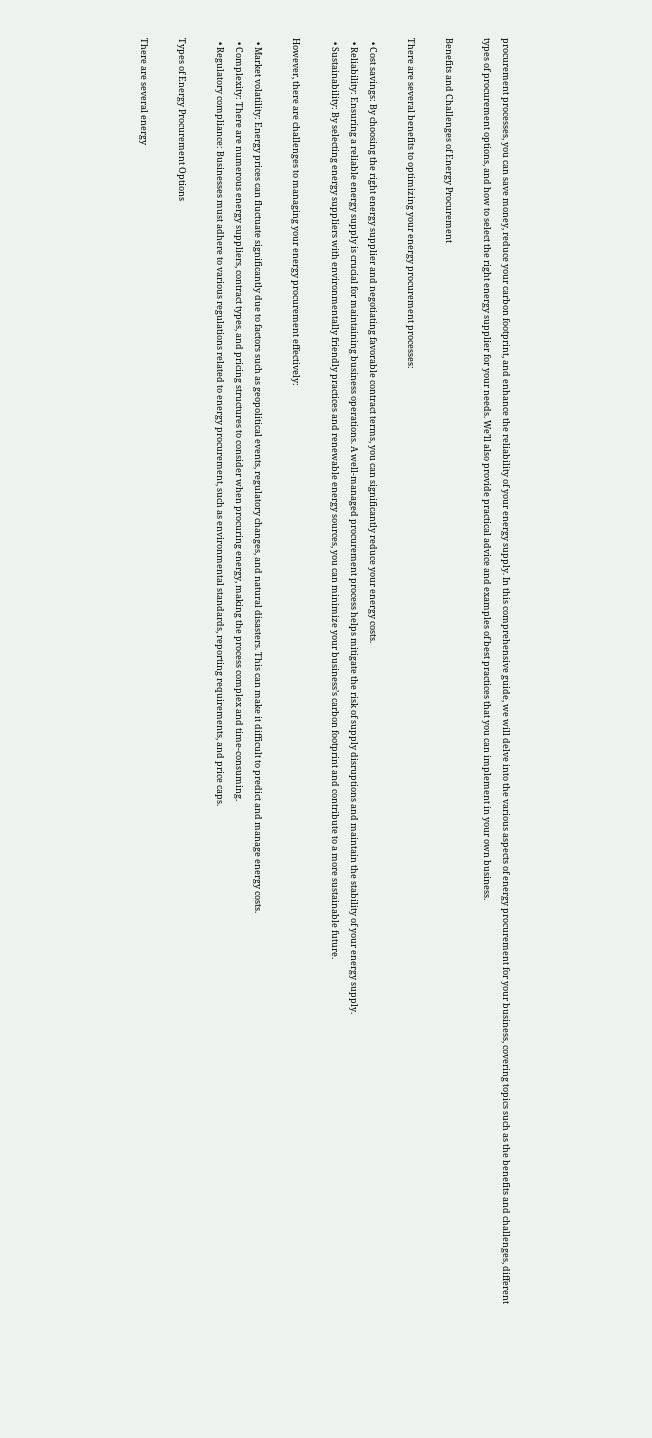procurement processes, you can save money, reduce your carbon footprint, and enhance the reliability of your energy supply. In this comprehensive guide, we will delve into the various aspects of energy procurement for your business, covering topics such as the benefits and challenges, different types of procurement options, and how to select the right energy supplier for your needs. We’ll also provide practical advice and examples of best practices that you can implement in your own business.

Benefits and Challenges of Energy Procurement

There are several benefits to optimizing your energy procurement processes:

  • Cost savings: By choosing the right energy supplier and negotiating favorable contract terms, you can significantly reduce your energy costs.
  • Reliability: Ensuring a reliable energy supply is crucial for maintaining business operations. A well-managed procurement process helps mitigate the risk of supply disruptions and maintain the stability of your energy supply.
  • Sustainability: By selecting energy suppliers with environmentally friendly practices and renewable energy sources, you can minimize your business’s carbon footprint and contribute to a more sustainable future.

However, there are challenges to managing your energy procurement effectively:

  • Market volatility: Energy prices can fluctuate significantly due to factors such as geopolitical events, regulatory changes, and natural disasters. This can make it difficult to predict and manage energy costs.
  • Complexity: There are numerous energy suppliers, contract types, and pricing structures to consider when procuring energy, making the process complex and time-consuming.
  • Regulatory compliance: Businesses must adhere to various regulations related to energy procurement, such as environmental standards, reporting requirements, and price caps.

Types of Energy Procurement Options

There are several energy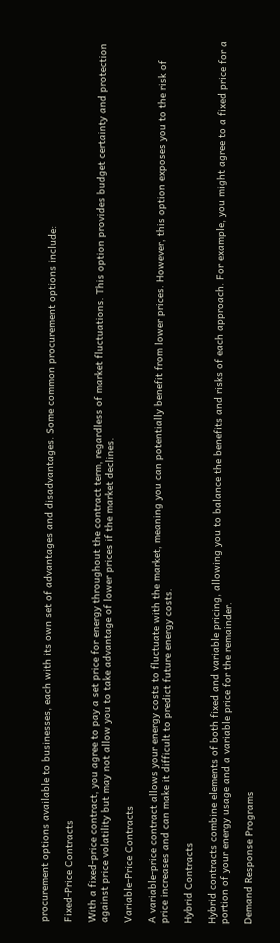procurement options available to businesses, each with its own set of advantages and disadvantages. Some common procurement options include:

Fixed-Price Contracts

With a fixed-price contract, you agree to pay a set price for energy throughout the contract term, regardless of market fluctuations. This option provides budget certainty and protection against price volatility but may not allow you to take advantage of lower prices if the market declines.

Variable-Price Contracts

A variable-price contract allows your energy costs to fluctuate with the market, meaning you can potentially benefit from lower prices. However, this option exposes you to the risk of price increases and can make it difficult to predict future energy costs.

Hybrid Contracts

Hybrid contracts combine elements of both fixed and variable pricing, allowing you to balance the benefits and risks of each approach. For example, you might agree to a fixed price for a portion of your energy usage and a variable price for the remainder.

Demand Response Programs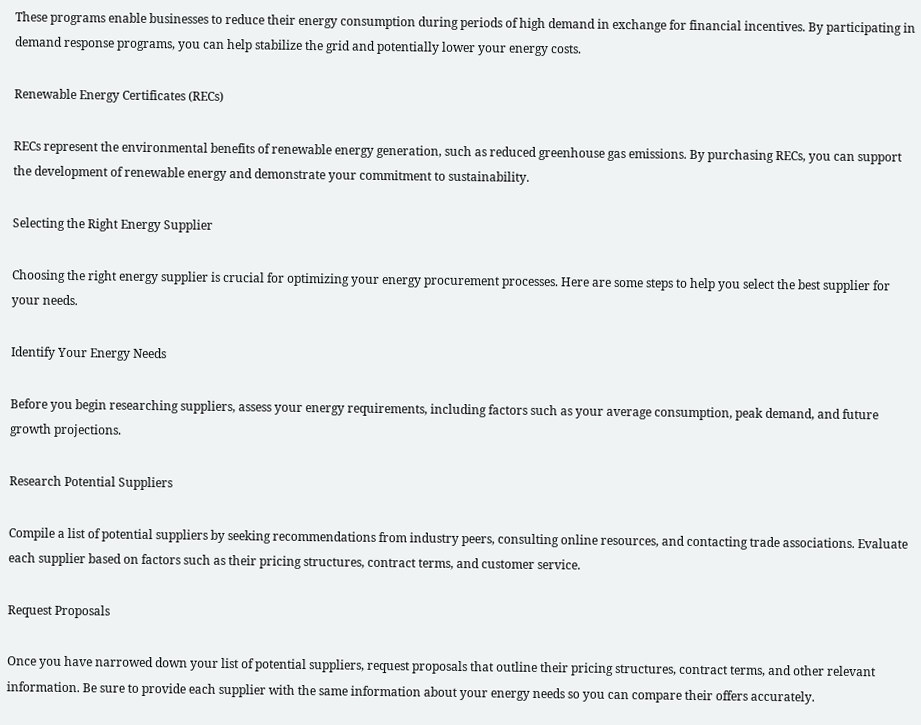These programs enable businesses to reduce their energy consumption during periods of high demand in exchange for financial incentives. By participating in demand response programs, you can help stabilize the grid and potentially lower your energy costs.

Renewable Energy Certificates (RECs)

RECs represent the environmental benefits of renewable energy generation, such as reduced greenhouse gas emissions. By purchasing RECs, you can support the development of renewable energy and demonstrate your commitment to sustainability.

Selecting the Right Energy Supplier

Choosing the right energy supplier is crucial for optimizing your energy procurement processes. Here are some steps to help you select the best supplier for your needs.

Identify Your Energy Needs

Before you begin researching suppliers, assess your energy requirements, including factors such as your average consumption, peak demand, and future growth projections.

Research Potential Suppliers

Compile a list of potential suppliers by seeking recommendations from industry peers, consulting online resources, and contacting trade associations. Evaluate each supplier based on factors such as their pricing structures, contract terms, and customer service.

Request Proposals

Once you have narrowed down your list of potential suppliers, request proposals that outline their pricing structures, contract terms, and other relevant information. Be sure to provide each supplier with the same information about your energy needs so you can compare their offers accurately.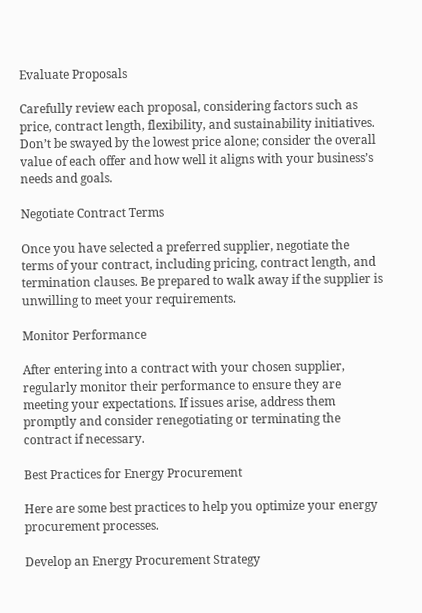Evaluate Proposals

Carefully review each proposal, considering factors such as price, contract length, flexibility, and sustainability initiatives. Don’t be swayed by the lowest price alone; consider the overall value of each offer and how well it aligns with your business’s needs and goals.

Negotiate Contract Terms

Once you have selected a preferred supplier, negotiate the terms of your contract, including pricing, contract length, and termination clauses. Be prepared to walk away if the supplier is unwilling to meet your requirements.

Monitor Performance

After entering into a contract with your chosen supplier, regularly monitor their performance to ensure they are meeting your expectations. If issues arise, address them promptly and consider renegotiating or terminating the contract if necessary.

Best Practices for Energy Procurement

Here are some best practices to help you optimize your energy procurement processes.

Develop an Energy Procurement Strategy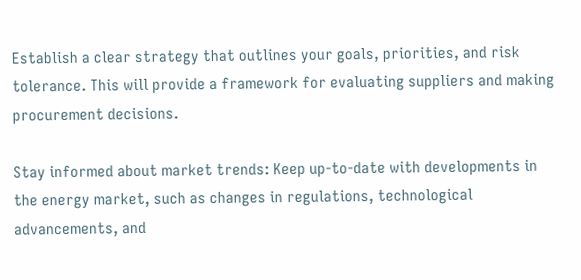Establish a clear strategy that outlines your goals, priorities, and risk tolerance. This will provide a framework for evaluating suppliers and making procurement decisions.

Stay informed about market trends: Keep up-to-date with developments in the energy market, such as changes in regulations, technological advancements, and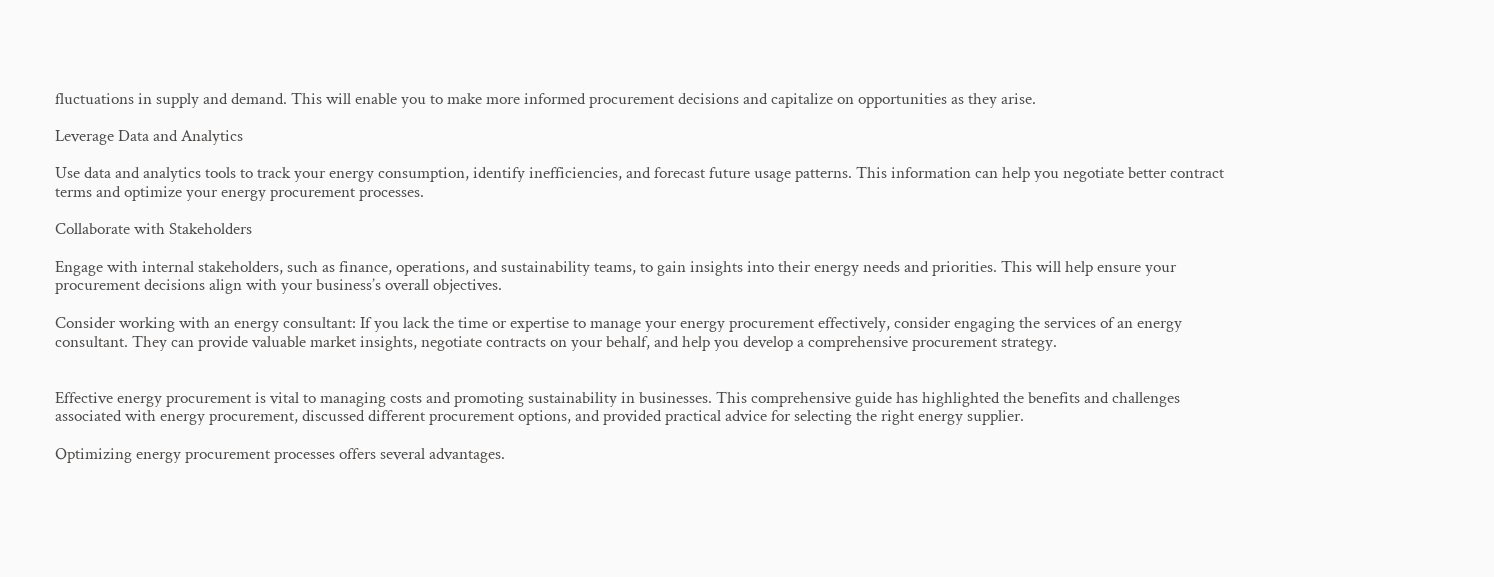fluctuations in supply and demand. This will enable you to make more informed procurement decisions and capitalize on opportunities as they arise.

Leverage Data and Analytics

Use data and analytics tools to track your energy consumption, identify inefficiencies, and forecast future usage patterns. This information can help you negotiate better contract terms and optimize your energy procurement processes.

Collaborate with Stakeholders

Engage with internal stakeholders, such as finance, operations, and sustainability teams, to gain insights into their energy needs and priorities. This will help ensure your procurement decisions align with your business’s overall objectives.

Consider working with an energy consultant: If you lack the time or expertise to manage your energy procurement effectively, consider engaging the services of an energy consultant. They can provide valuable market insights, negotiate contracts on your behalf, and help you develop a comprehensive procurement strategy.


Effective energy procurement is vital to managing costs and promoting sustainability in businesses. This comprehensive guide has highlighted the benefits and challenges associated with energy procurement, discussed different procurement options, and provided practical advice for selecting the right energy supplier.

Optimizing energy procurement processes offers several advantages.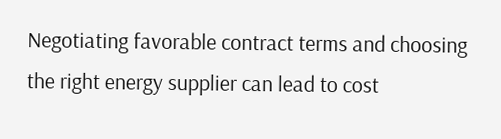Negotiating favorable contract terms and choosing the right energy supplier can lead to cost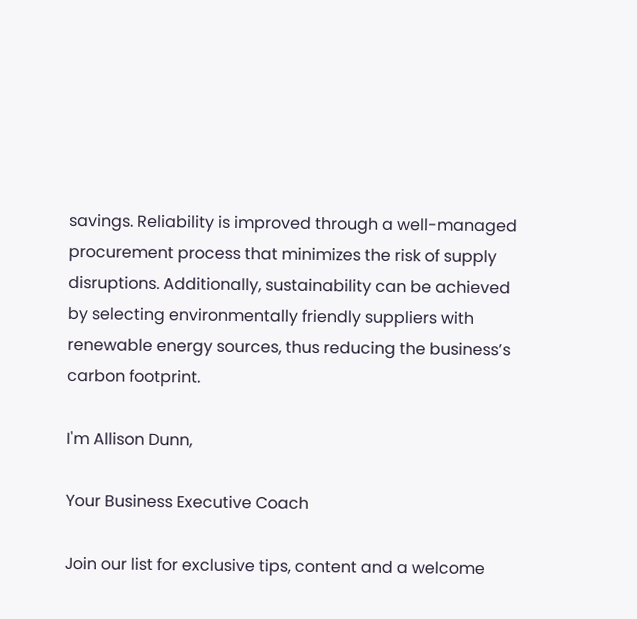savings. Reliability is improved through a well-managed procurement process that minimizes the risk of supply disruptions. Additionally, sustainability can be achieved by selecting environmentally friendly suppliers with renewable energy sources, thus reducing the business’s carbon footprint.

I'm Allison Dunn,

Your Business Executive Coach

Join our list for exclusive tips, content and a welcome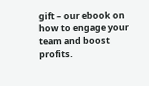gift – our ebook on how to engage your team and boost profits.